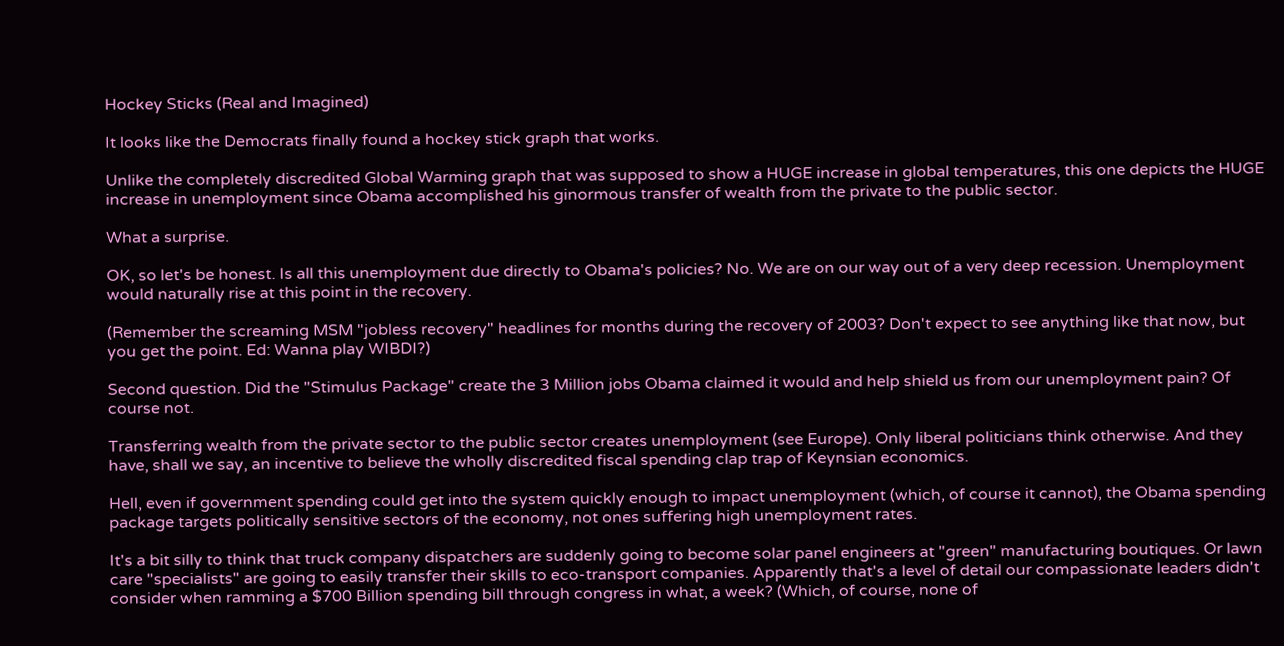Hockey Sticks (Real and Imagined)

It looks like the Democrats finally found a hockey stick graph that works.

Unlike the completely discredited Global Warming graph that was supposed to show a HUGE increase in global temperatures, this one depicts the HUGE increase in unemployment since Obama accomplished his ginormous transfer of wealth from the private to the public sector.

What a surprise.

OK, so let's be honest. Is all this unemployment due directly to Obama's policies? No. We are on our way out of a very deep recession. Unemployment would naturally rise at this point in the recovery.

(Remember the screaming MSM "jobless recovery" headlines for months during the recovery of 2003? Don't expect to see anything like that now, but you get the point. Ed: Wanna play WIBDI?)

Second question. Did the "Stimulus Package" create the 3 Million jobs Obama claimed it would and help shield us from our unemployment pain? Of course not.

Transferring wealth from the private sector to the public sector creates unemployment (see Europe). Only liberal politicians think otherwise. And they have, shall we say, an incentive to believe the wholly discredited fiscal spending clap trap of Keynsian economics.

Hell, even if government spending could get into the system quickly enough to impact unemployment (which, of course it cannot), the Obama spending package targets politically sensitive sectors of the economy, not ones suffering high unemployment rates.

It's a bit silly to think that truck company dispatchers are suddenly going to become solar panel engineers at "green" manufacturing boutiques. Or lawn care "specialists" are going to easily transfer their skills to eco-transport companies. Apparently that's a level of detail our compassionate leaders didn't consider when ramming a $700 Billion spending bill through congress in what, a week? (Which, of course, none of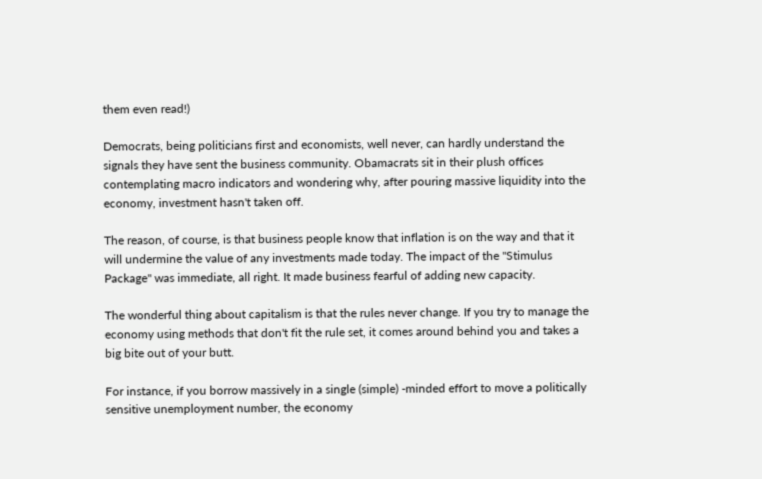them even read!)

Democrats, being politicians first and economists, well never, can hardly understand the signals they have sent the business community. Obamacrats sit in their plush offices contemplating macro indicators and wondering why, after pouring massive liquidity into the economy, investment hasn't taken off.

The reason, of course, is that business people know that inflation is on the way and that it will undermine the value of any investments made today. The impact of the "Stimulus Package" was immediate, all right. It made business fearful of adding new capacity.

The wonderful thing about capitalism is that the rules never change. If you try to manage the economy using methods that don't fit the rule set, it comes around behind you and takes a big bite out of your butt.

For instance, if you borrow massively in a single (simple) -minded effort to move a politically sensitive unemployment number, the economy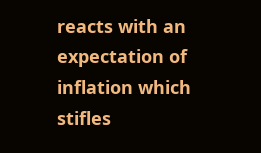reacts with an expectation of inflation which stifles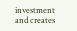investment and creates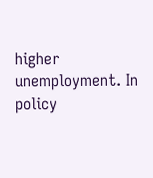higher unemployment. In policy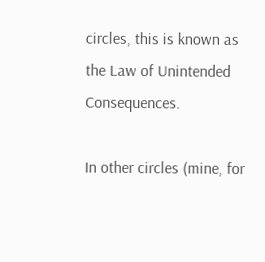circles, this is known as the Law of Unintended Consequences.

In other circles (mine, for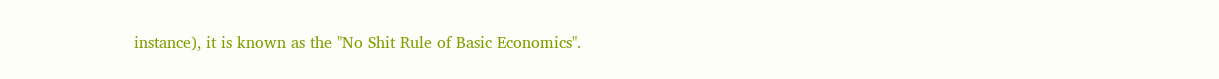instance), it is known as the "No Shit Rule of Basic Economics".